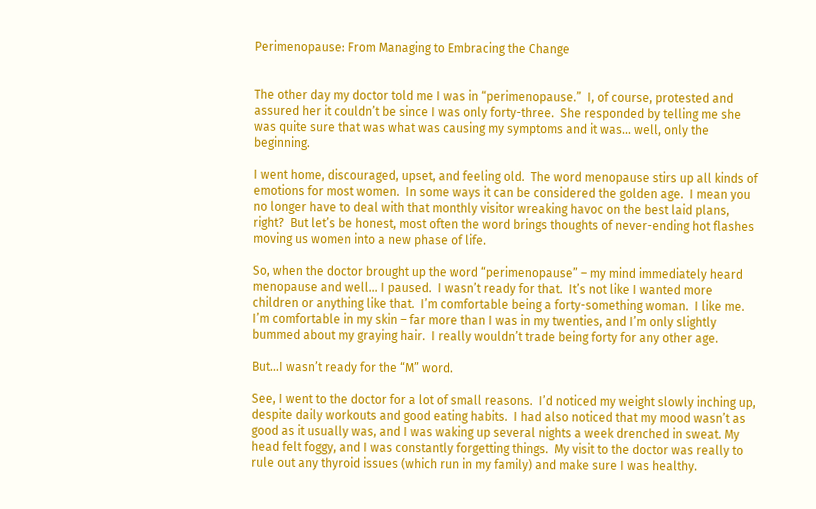Perimenopause: From Managing to Embracing the Change


The other day my doctor told me I was in “perimenopause.”  I, of course, protested and assured her it couldn’t be since I was only forty-three.  She responded by telling me she was quite sure that was what was causing my symptoms and it was… well, only the beginning.

I went home, discouraged, upset, and feeling old.  The word menopause stirs up all kinds of emotions for most women.  In some ways it can be considered the golden age.  I mean you no longer have to deal with that monthly visitor wreaking havoc on the best laid plans, right?  But let’s be honest, most often the word brings thoughts of never-ending hot flashes moving us women into a new phase of life.

So, when the doctor brought up the word “perimenopause” – my mind immediately heard menopause and well… I paused.  I wasn’t ready for that.  It’s not like I wanted more children or anything like that.  I’m comfortable being a forty-something woman.  I like me.  I’m comfortable in my skin – far more than I was in my twenties, and I’m only slightly bummed about my graying hair.  I really wouldn’t trade being forty for any other age.

But…I wasn’t ready for the “M” word.

See, I went to the doctor for a lot of small reasons.  I’d noticed my weight slowly inching up, despite daily workouts and good eating habits.  I had also noticed that my mood wasn’t as good as it usually was, and I was waking up several nights a week drenched in sweat. My head felt foggy, and I was constantly forgetting things.  My visit to the doctor was really to rule out any thyroid issues (which run in my family) and make sure I was healthy.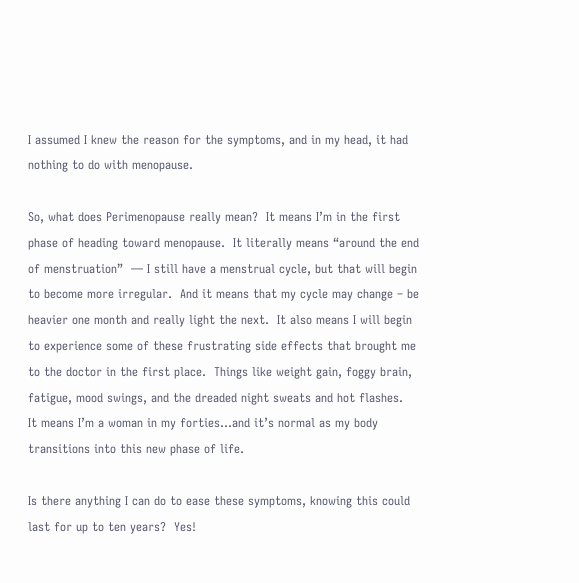I assumed I knew the reason for the symptoms, and in my head, it had nothing to do with menopause.

So, what does Perimenopause really mean?  It means I’m in the first phase of heading toward menopause.  It literally means “around the end of menstruation”  — I still have a menstrual cycle, but that will begin to become more irregular.  And it means that my cycle may change – be heavier one month and really light the next.  It also means I will begin to experience some of these frustrating side effects that brought me to the doctor in the first place.  Things like weight gain, foggy brain, fatigue, mood swings, and the dreaded night sweats and hot flashes.  It means I’m a woman in my forties…and it’s normal as my body transitions into this new phase of life.

Is there anything I can do to ease these symptoms, knowing this could last for up to ten years?  Yes!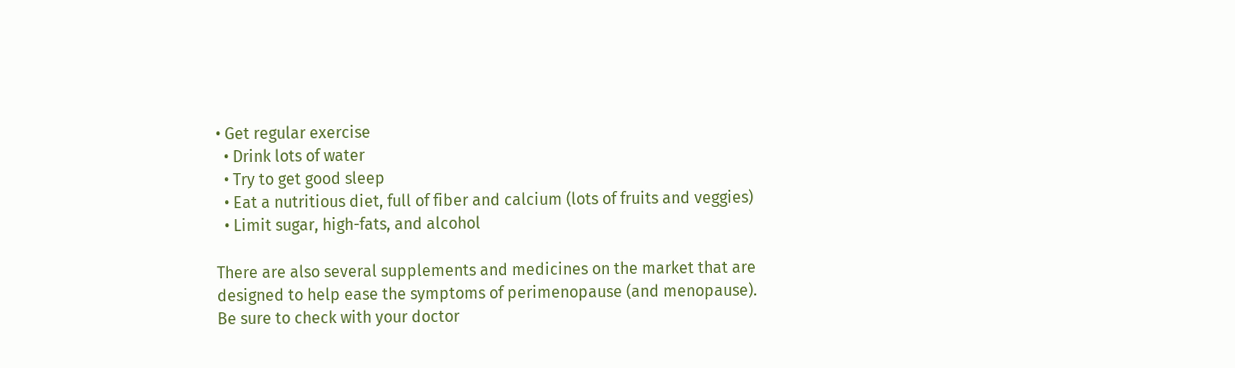• Get regular exercise
  • Drink lots of water
  • Try to get good sleep
  • Eat a nutritious diet, full of fiber and calcium (lots of fruits and veggies)
  • Limit sugar, high-fats, and alcohol

There are also several supplements and medicines on the market that are designed to help ease the symptoms of perimenopause (and menopause).  Be sure to check with your doctor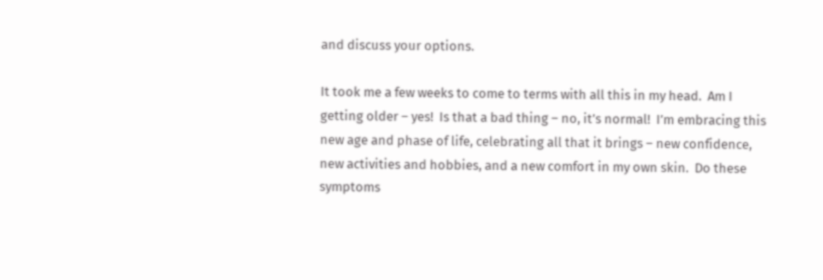and discuss your options.

It took me a few weeks to come to terms with all this in my head.  Am I getting older – yes!  Is that a bad thing – no, it’s normal!  I’m embracing this new age and phase of life, celebrating all that it brings – new confidence, new activities and hobbies, and a new comfort in my own skin.  Do these symptoms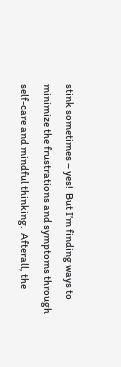stink sometimes – yes!  But I’m finding ways to minimize the frustrations and symptoms through self-care and mindful thinking.  Afterall, the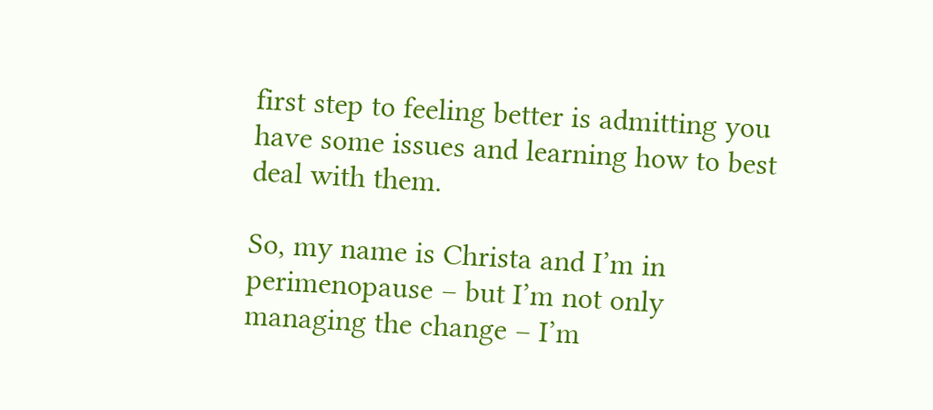first step to feeling better is admitting you have some issues and learning how to best deal with them.

So, my name is Christa and I’m in perimenopause – but I’m not only managing the change – I’m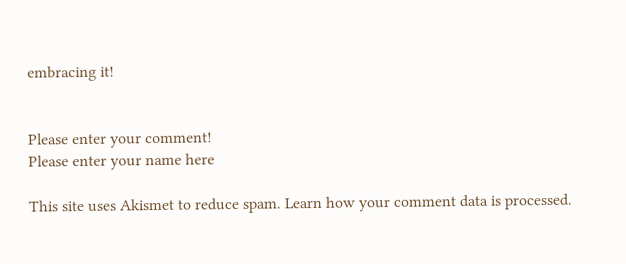embracing it!


Please enter your comment!
Please enter your name here

This site uses Akismet to reduce spam. Learn how your comment data is processed.